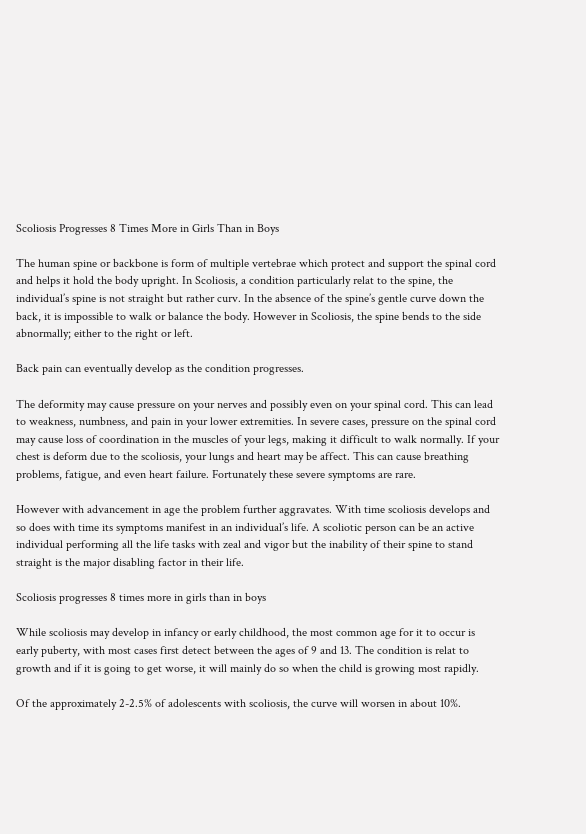Scoliosis Progresses 8 Times More in Girls Than in Boys

The human spine or backbone is form of multiple vertebrae which protect and support the spinal cord and helps it hold the body upright. In Scoliosis, a condition particularly relat to the spine, the individual’s spine is not straight but rather curv. In the absence of the spine’s gentle curve down the back, it is impossible to walk or balance the body. However in Scoliosis, the spine bends to the side abnormally; either to the right or left.

Back pain can eventually develop as the condition progresses.

The deformity may cause pressure on your nerves and possibly even on your spinal cord. This can lead to weakness, numbness, and pain in your lower extremities. In severe cases, pressure on the spinal cord may cause loss of coordination in the muscles of your legs, making it difficult to walk normally. If your chest is deform due to the scoliosis, your lungs and heart may be affect. This can cause breathing problems, fatigue, and even heart failure. Fortunately these severe symptoms are rare.

However with advancement in age the problem further aggravates. With time scoliosis develops and so does with time its symptoms manifest in an individual’s life. A scoliotic person can be an active individual performing all the life tasks with zeal and vigor but the inability of their spine to stand straight is the major disabling factor in their life.

Scoliosis progresses 8 times more in girls than in boys

While scoliosis may develop in infancy or early childhood, the most common age for it to occur is early puberty, with most cases first detect between the ages of 9 and 13. The condition is relat to growth and if it is going to get worse, it will mainly do so when the child is growing most rapidly.

Of the approximately 2-2.5% of adolescents with scoliosis, the curve will worsen in about 10%.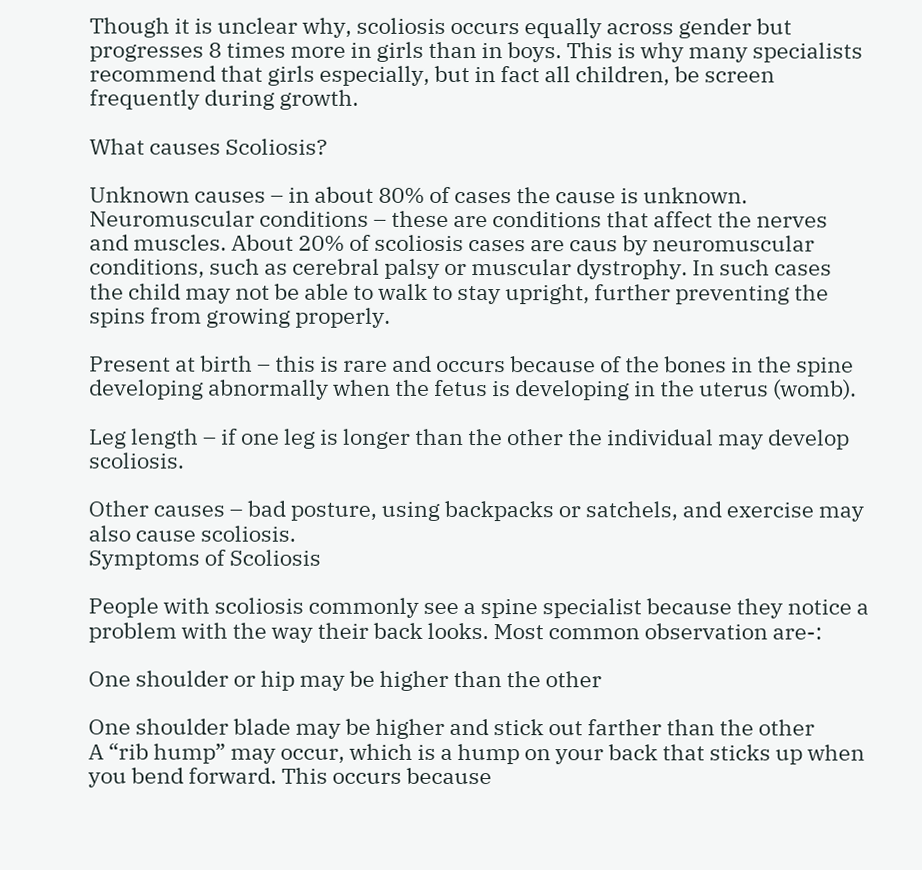Though it is unclear why, scoliosis occurs equally across gender but progresses 8 times more in girls than in boys. This is why many specialists recommend that girls especially, but in fact all children, be screen frequently during growth.

What causes Scoliosis?

Unknown causes – in about 80% of cases the cause is unknown. Neuromuscular conditions – these are conditions that affect the nerves and muscles. About 20% of scoliosis cases are caus by neuromuscular conditions, such as cerebral palsy or muscular dystrophy. In such cases the child may not be able to walk to stay upright, further preventing the spins from growing properly.

Present at birth – this is rare and occurs because of the bones in the spine developing abnormally when the fetus is developing in the uterus (womb).

Leg length – if one leg is longer than the other the individual may develop scoliosis.

Other causes – bad posture, using backpacks or satchels, and exercise may also cause scoliosis.
Symptoms of Scoliosis

People with scoliosis commonly see a spine specialist because they notice a problem with the way their back looks. Most common observation are-:

One shoulder or hip may be higher than the other

One shoulder blade may be higher and stick out farther than the other
A “rib hump” may occur, which is a hump on your back that sticks up when you bend forward. This occurs because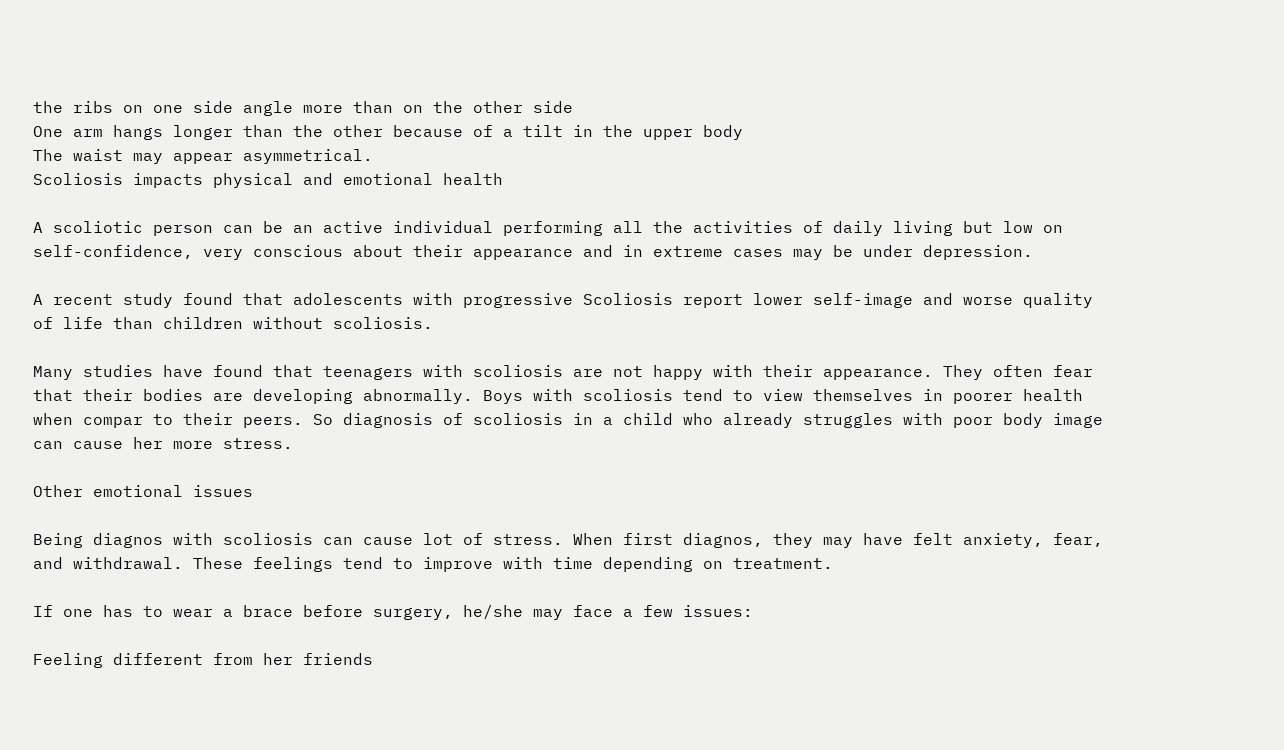the ribs on one side angle more than on the other side
One arm hangs longer than the other because of a tilt in the upper body
The waist may appear asymmetrical.
Scoliosis impacts physical and emotional health

A scoliotic person can be an active individual performing all the activities of daily living but low on self-confidence, very conscious about their appearance and in extreme cases may be under depression.

A recent study found that adolescents with progressive Scoliosis report lower self-image and worse quality of life than children without scoliosis.

Many studies have found that teenagers with scoliosis are not happy with their appearance. They often fear that their bodies are developing abnormally. Boys with scoliosis tend to view themselves in poorer health when compar to their peers. So diagnosis of scoliosis in a child who already struggles with poor body image can cause her more stress.

Other emotional issues

Being diagnos with scoliosis can cause lot of stress. When first diagnos, they may have felt anxiety, fear, and withdrawal. These feelings tend to improve with time depending on treatment.

If one has to wear a brace before surgery, he/she may face a few issues:

Feeling different from her friends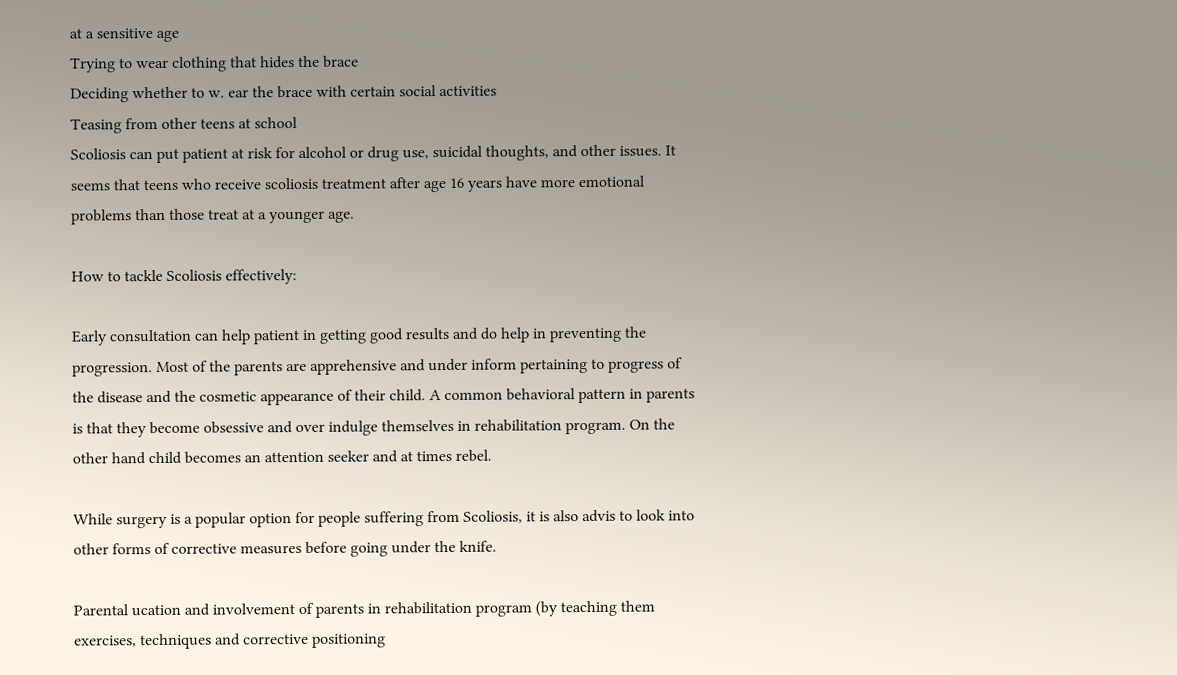at a sensitive age
Trying to wear clothing that hides the brace
Deciding whether to w. ear the brace with certain social activities
Teasing from other teens at school
Scoliosis can put patient at risk for alcohol or drug use, suicidal thoughts, and other issues. It seems that teens who receive scoliosis treatment after age 16 years have more emotional problems than those treat at a younger age.

How to tackle Scoliosis effectively:

Early consultation can help patient in getting good results and do help in preventing the progression. Most of the parents are apprehensive and under inform pertaining to progress of the disease and the cosmetic appearance of their child. A common behavioral pattern in parents is that they become obsessive and over indulge themselves in rehabilitation program. On the other hand child becomes an attention seeker and at times rebel.

While surgery is a popular option for people suffering from Scoliosis, it is also advis to look into other forms of corrective measures before going under the knife.

Parental ucation and involvement of parents in rehabilitation program (by teaching them exercises, techniques and corrective positioning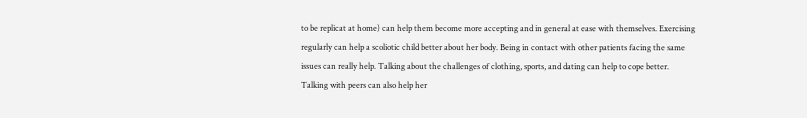to be replicat at home) can help them become more accepting and in general at ease with themselves. Exercising regularly can help a scoliotic child better about her body. Being in contact with other patients facing the same issues can really help. Talking about the challenges of clothing, sports, and dating can help to cope better. Talking with peers can also help her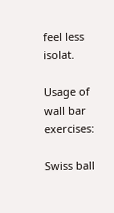feel less isolat.

Usage of wall bar exercises:

Swiss ball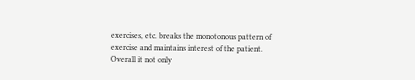exercises, etc. breaks the monotonous pattern of exercise and maintains interest of the patient. Overall it not only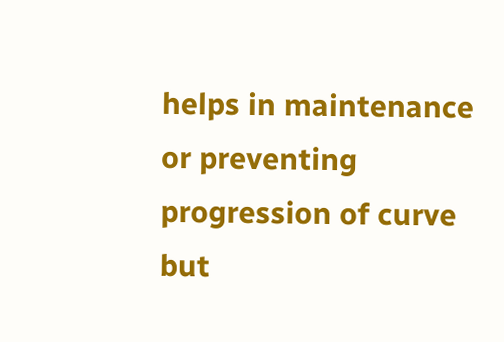helps in maintenance or preventing progression of curve but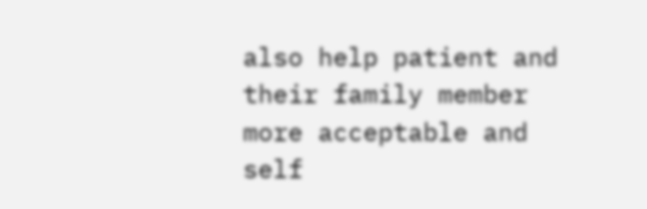also help patient and their family member more acceptable and self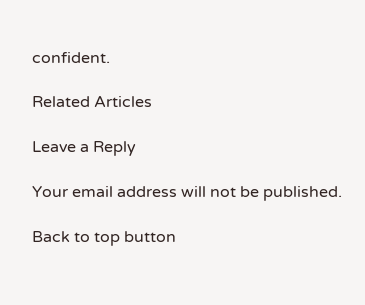confident.

Related Articles

Leave a Reply

Your email address will not be published.

Back to top button